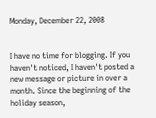Monday, December 22, 2008


I have no time for blogging. If you haven't noticed, I haven't posted a new message or picture in over a month. Since the beginning of the holiday season,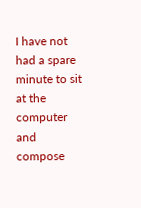I have not had a spare minute to sit at the computer and compose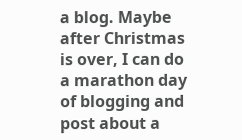a blog. Maybe after Christmas is over, I can do a marathon day of blogging and post about a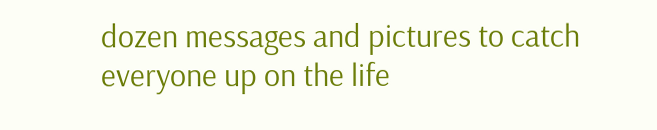dozen messages and pictures to catch everyone up on the life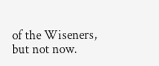of the Wiseners, but not now.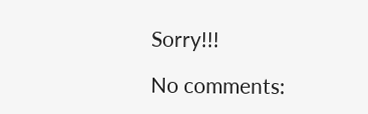Sorry!!!

No comments: